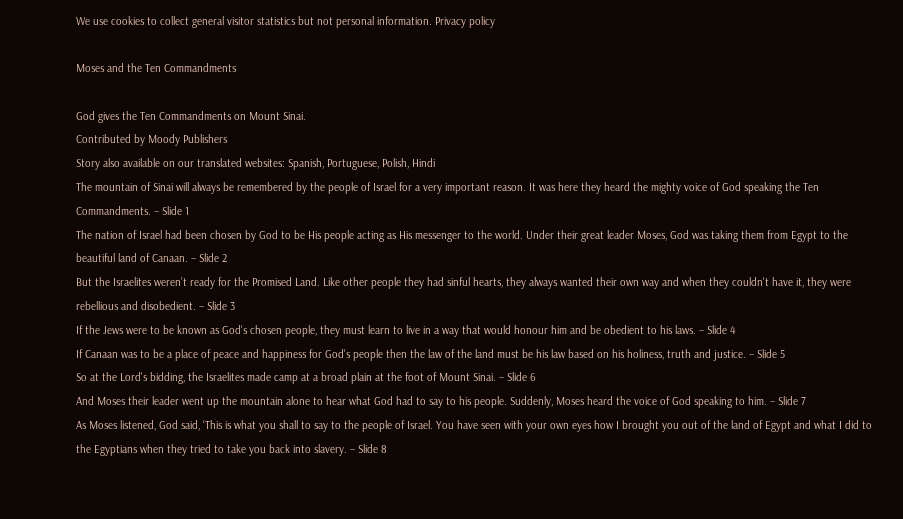We use cookies to collect general visitor statistics but not personal information. Privacy policy

Moses and the Ten Commandments

God gives the Ten Commandments on Mount Sinai.
Contributed by Moody Publishers
Story also available on our translated websites: Spanish, Portuguese, Polish, Hindi
The mountain of Sinai will always be remembered by the people of Israel for a very important reason. It was here they heard the mighty voice of God speaking the Ten Commandments. – Slide 1
The nation of Israel had been chosen by God to be His people acting as His messenger to the world. Under their great leader Moses, God was taking them from Egypt to the beautiful land of Canaan. – Slide 2
But the Israelites weren’t ready for the Promised Land. Like other people they had sinful hearts, they always wanted their own way and when they couldn't have it, they were rebellious and disobedient. – Slide 3
If the Jews were to be known as God's chosen people, they must learn to live in a way that would honour him and be obedient to his laws. – Slide 4
If Canaan was to be a place of peace and happiness for God's people then the law of the land must be his law based on his holiness, truth and justice. – Slide 5
So at the Lord's bidding, the Israelites made camp at a broad plain at the foot of Mount Sinai. – Slide 6
And Moses their leader went up the mountain alone to hear what God had to say to his people. Suddenly, Moses heard the voice of God speaking to him. – Slide 7
As Moses listened, God said, ‘This is what you shall to say to the people of Israel. You have seen with your own eyes how I brought you out of the land of Egypt and what I did to the Egyptians when they tried to take you back into slavery. – Slide 8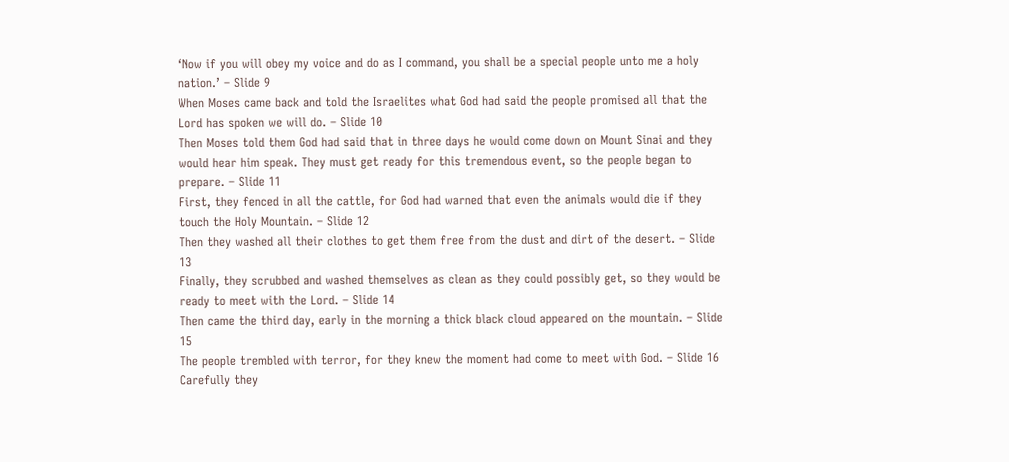‘Now if you will obey my voice and do as I command, you shall be a special people unto me a holy nation.’ – Slide 9
When Moses came back and told the Israelites what God had said the people promised all that the Lord has spoken we will do. – Slide 10
Then Moses told them God had said that in three days he would come down on Mount Sinai and they would hear him speak. They must get ready for this tremendous event, so the people began to prepare. – Slide 11
First, they fenced in all the cattle, for God had warned that even the animals would die if they touch the Holy Mountain. – Slide 12
Then they washed all their clothes to get them free from the dust and dirt of the desert. – Slide 13
Finally, they scrubbed and washed themselves as clean as they could possibly get, so they would be ready to meet with the Lord. – Slide 14
Then came the third day, early in the morning a thick black cloud appeared on the mountain. – Slide 15
The people trembled with terror, for they knew the moment had come to meet with God. – Slide 16
Carefully they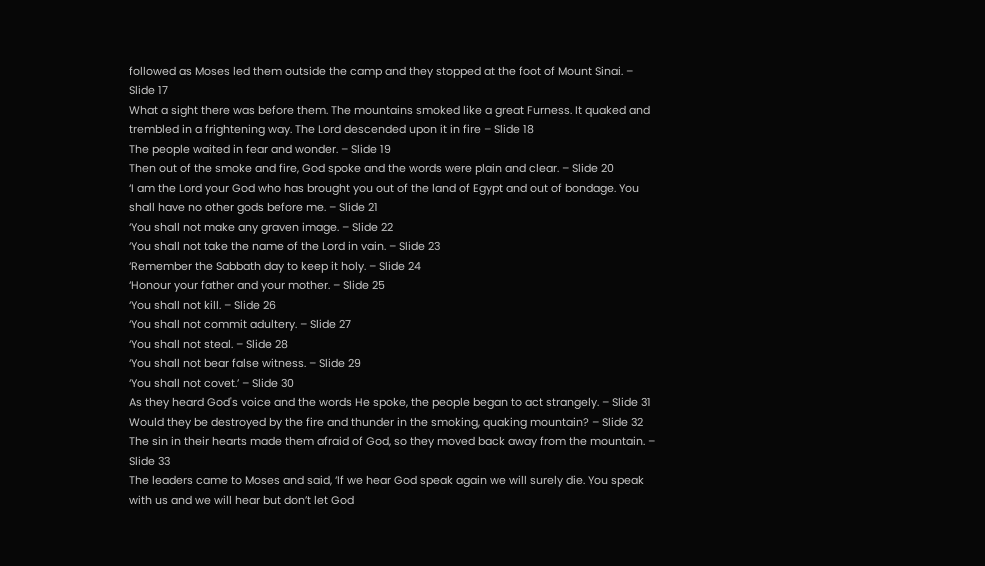followed as Moses led them outside the camp and they stopped at the foot of Mount Sinai. – Slide 17
What a sight there was before them. The mountains smoked like a great Furness. It quaked and trembled in a frightening way. The Lord descended upon it in fire – Slide 18
The people waited in fear and wonder. – Slide 19
Then out of the smoke and fire, God spoke and the words were plain and clear. – Slide 20
‘I am the Lord your God who has brought you out of the land of Egypt and out of bondage. You shall have no other gods before me. – Slide 21
‘You shall not make any graven image. – Slide 22
‘You shall not take the name of the Lord in vain. – Slide 23
‘Remember the Sabbath day to keep it holy. – Slide 24
‘Honour your father and your mother. – Slide 25
‘You shall not kill. – Slide 26
‘You shall not commit adultery. – Slide 27
‘You shall not steal. – Slide 28
‘You shall not bear false witness. – Slide 29
‘You shall not covet.’ – Slide 30
As they heard God's voice and the words He spoke, the people began to act strangely. – Slide 31
Would they be destroyed by the fire and thunder in the smoking, quaking mountain? – Slide 32
The sin in their hearts made them afraid of God, so they moved back away from the mountain. – Slide 33
The leaders came to Moses and said, ‘If we hear God speak again we will surely die. You speak with us and we will hear but don’t let God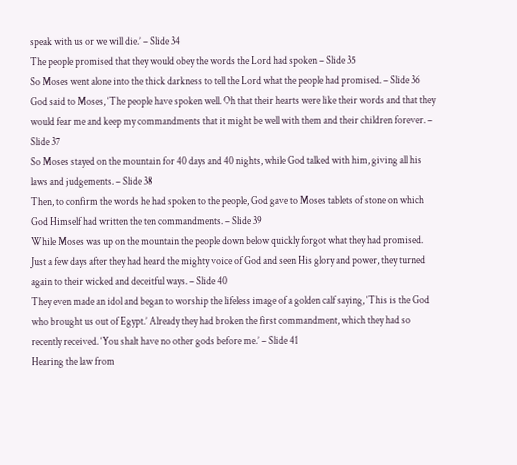speak with us or we will die.’ – Slide 34
The people promised that they would obey the words the Lord had spoken – Slide 35
So Moses went alone into the thick darkness to tell the Lord what the people had promised. – Slide 36
God said to Moses, ‘The people have spoken well. Oh that their hearts were like their words and that they would fear me and keep my commandments that it might be well with them and their children forever. – Slide 37
So Moses stayed on the mountain for 40 days and 40 nights, while God talked with him, giving all his laws and judgements. – Slide 38
Then, to confirm the words he had spoken to the people, God gave to Moses tablets of stone on which God Himself had written the ten commandments. – Slide 39
While Moses was up on the mountain the people down below quickly forgot what they had promised. Just a few days after they had heard the mighty voice of God and seen His glory and power, they turned again to their wicked and deceitful ways. – Slide 40
They even made an idol and began to worship the lifeless image of a golden calf saying, ‘This is the God who brought us out of Egypt.’ Already they had broken the first commandment, which they had so recently received. ‘You shalt have no other gods before me.’ – Slide 41
Hearing the law from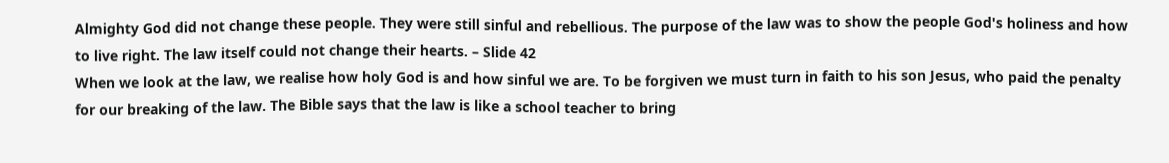Almighty God did not change these people. They were still sinful and rebellious. The purpose of the law was to show the people God's holiness and how to live right. The law itself could not change their hearts. – Slide 42
When we look at the law, we realise how holy God is and how sinful we are. To be forgiven we must turn in faith to his son Jesus, who paid the penalty for our breaking of the law. The Bible says that the law is like a school teacher to bring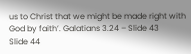us to Christ that we might be made right with God by faith’. Galatians 3.24 – Slide 43
Slide 44